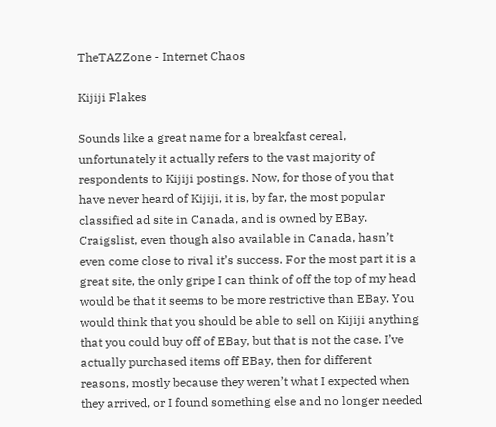TheTAZZone - Internet Chaos

Kijiji Flakes

Sounds like a great name for a breakfast cereal, unfortunately it actually refers to the vast majority of respondents to Kijiji postings. Now, for those of you that have never heard of Kijiji, it is, by far, the most popular classified ad site in Canada, and is owned by EBay. Craigslist, even though also available in Canada, hasn’t even come close to rival it’s success. For the most part it is a great site, the only gripe I can think of off the top of my head would be that it seems to be more restrictive than EBay. You would think that you should be able to sell on Kijiji anything that you could buy off of EBay, but that is not the case. I’ve actually purchased items off EBay, then for different reasons, mostly because they weren’t what I expected when they arrived, or I found something else and no longer needed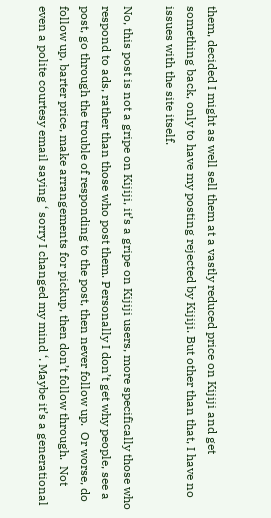them, decided I might as well sell them at a vastly reduced price on Kijiji and get something back, only to have my posting rejected by Kijiji. But other than that, I have no issues with the site itself.

No, this post is not a gripe on Kijiji, it’s a gripe on Kijiji users, more specifically those who respond to ads, rather than those who post them. Personally I don’t get why people, see a post, go through the trouble of responding to the post, then never follow up.  Or worse, do follow up, barter price, make arrangements for pickup, then don’t follow through.  Not even a polite courtesy email saying ‘ sorry I changed my mind ‘. Maybe it’s a generational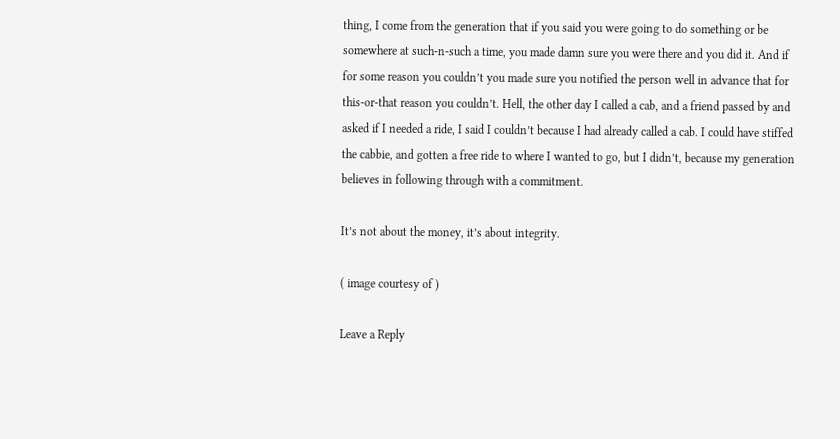thing, I come from the generation that if you said you were going to do something or be somewhere at such-n-such a time, you made damn sure you were there and you did it. And if for some reason you couldn’t you made sure you notified the person well in advance that for this-or-that reason you couldn’t. Hell, the other day I called a cab, and a friend passed by and asked if I needed a ride, I said I couldn’t because I had already called a cab. I could have stiffed the cabbie, and gotten a free ride to where I wanted to go, but I didn’t, because my generation believes in following through with a commitment.

It’s not about the money, it’s about integrity.

( image courtesy of )

Leave a Reply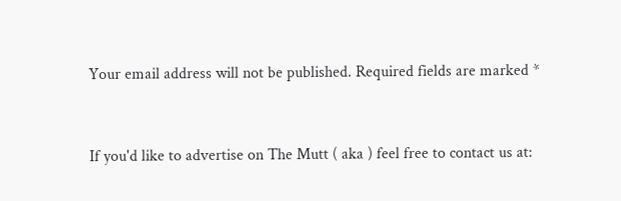Your email address will not be published. Required fields are marked *


If you'd like to advertise on The Mutt ( aka ) feel free to contact us at: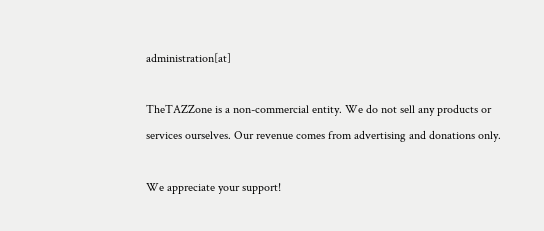administration[at]

TheTAZZone is a non-commercial entity. We do not sell any products or services ourselves. Our revenue comes from advertising and donations only.

We appreciate your support!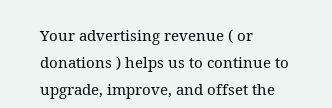Your advertising revenue ( or donations ) helps us to continue to upgrade, improve, and offset the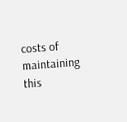costs of maintaining this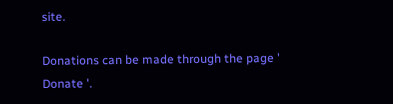site.

Donations can be made through the page ' Donate '.